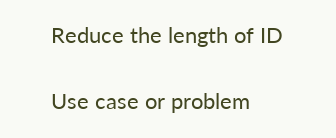Reduce the length of ID

Use case or problem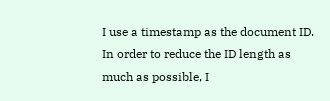I use a timestamp as the document ID.
In order to reduce the ID length as much as possible, I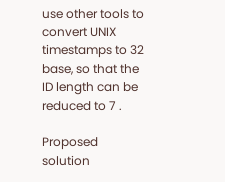use other tools to convert UNIX timestamps to 32 base, so that the ID length can be reduced to 7 .

Proposed solution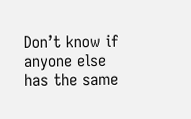Don’t know if anyone else has the same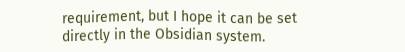requirement, but I hope it can be set directly in the Obsidian system.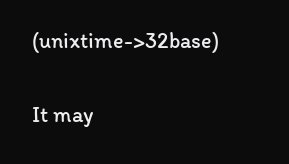(unixtime->32base)

It may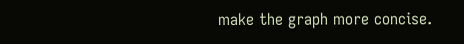make the graph more concise.